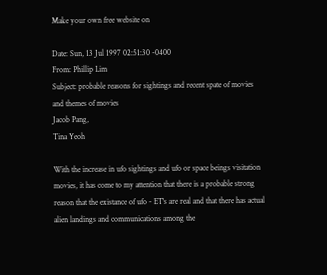Make your own free website on

Date: Sun, 13 Jul 1997 02:51:30 -0400
From: Phillip Lim
Subject: probable reasons for sightings and recent spate of movies and themes of movies
Jacob Pang,
Tina Yeoh

With the increase in ufo sightings and ufo or space beings visitation movies, it has come to my attention that there is a probable strong reason that the existance of ufo - ET's are real and that there has actual alien landings and communications among the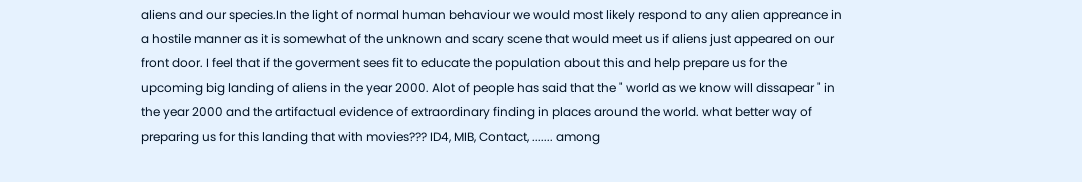aliens and our species.In the light of normal human behaviour we would most likely respond to any alien appreance in a hostile manner as it is somewhat of the unknown and scary scene that would meet us if aliens just appeared on our front door. I feel that if the goverment sees fit to educate the population about this and help prepare us for the upcoming big landing of aliens in the year 2000. Alot of people has said that the " world as we know will dissapear " in the year 2000 and the artifactual evidence of extraordinary finding in places around the world. what better way of preparing us for this landing that with movies??? ID4, MIB, Contact, ....... among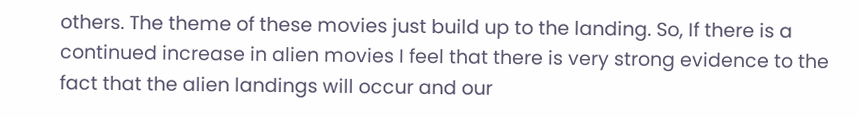others. The theme of these movies just build up to the landing. So, If there is a continued increase in alien movies I feel that there is very strong evidence to the fact that the alien landings will occur and our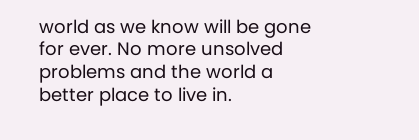world as we know will be gone for ever. No more unsolved problems and the world a better place to live in.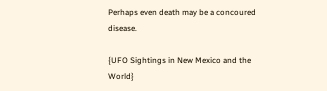Perhaps even death may be a concoured disease.

{UFO Sightings in New Mexico and the World}